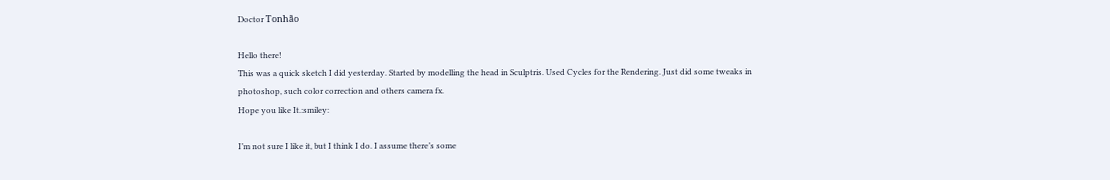Doctor Tonhão

Hello there!
This was a quick sketch I did yesterday. Started by modelling the head in Sculptris. Used Cycles for the Rendering. Just did some tweaks in photoshop, such color correction and others camera fx.
Hope you like It.:smiley:

I’m not sure I like it, but I think I do. I assume there’s some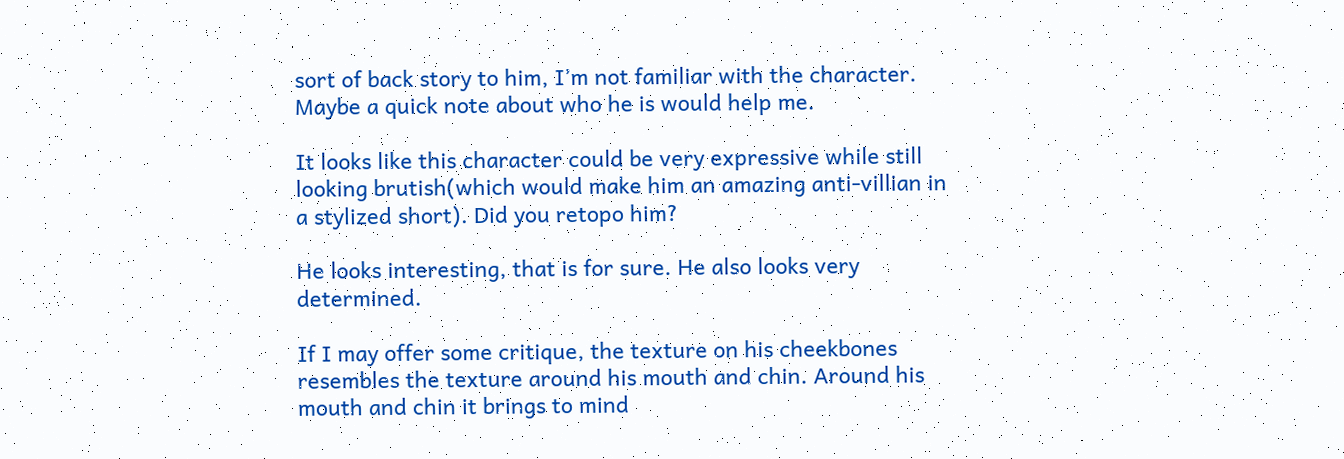sort of back story to him, I’m not familiar with the character. Maybe a quick note about who he is would help me.

It looks like this character could be very expressive while still looking brutish(which would make him an amazing anti-villian in a stylized short). Did you retopo him?

He looks interesting, that is for sure. He also looks very determined.

If I may offer some critique, the texture on his cheekbones resembles the texture around his mouth and chin. Around his mouth and chin it brings to mind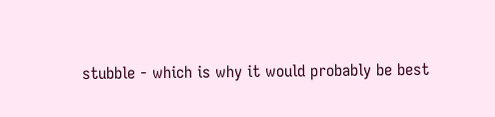stubble - which is why it would probably be best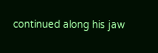continued along his jaw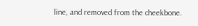line, and removed from the cheekbone.